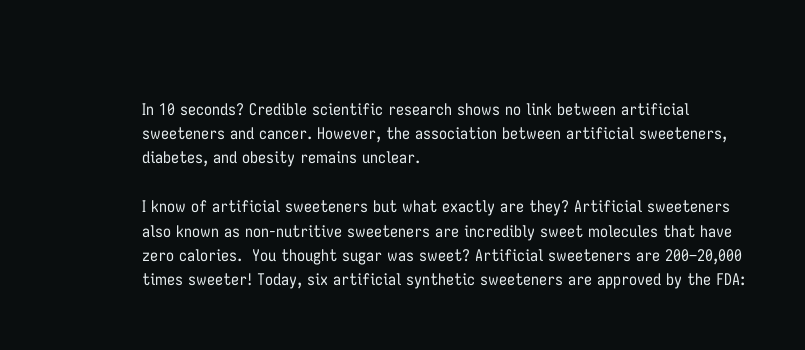In 10 seconds? Credible scientific research shows no link between artificial sweeteners and cancer. However, the association between artificial sweeteners, diabetes, and obesity remains unclear.

I know of artificial sweeteners but what exactly are they? Artificial sweeteners also known as non-nutritive sweeteners are incredibly sweet molecules that have zero calories.  You thought sugar was sweet? Artificial sweeteners are 200–20,000 times sweeter! Today, six artificial synthetic sweeteners are approved by the FDA: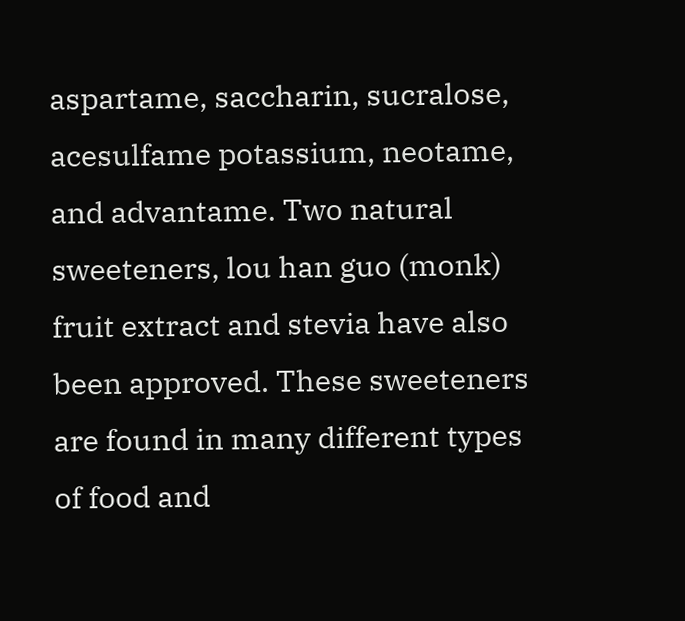aspartame, saccharin, sucralose, acesulfame potassium, neotame, and advantame. Two natural sweeteners, lou han guo (monk) fruit extract and stevia have also been approved. These sweeteners are found in many different types of food and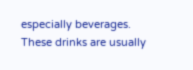especially beverages. These drinks are usually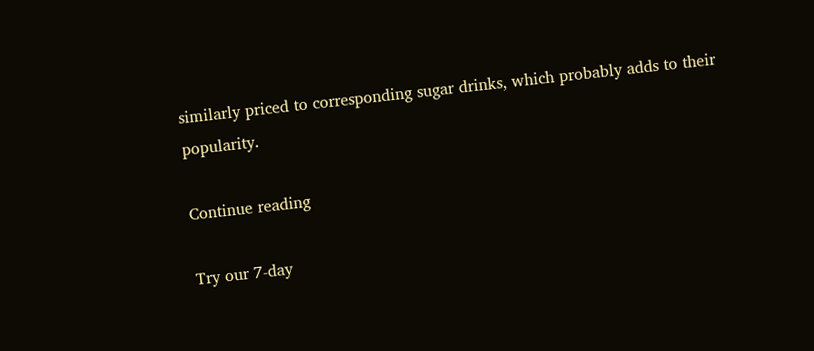similarly priced to corresponding sugar drinks, which probably adds to their popularity.

Continue reading

Try our 7-day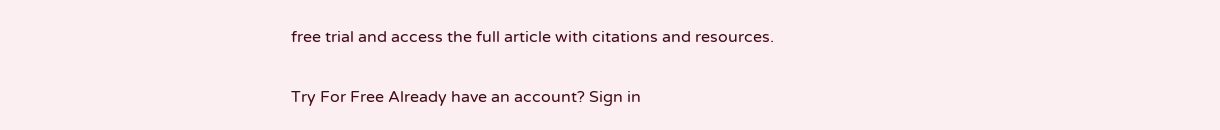free trial and access the full article with citations and resources.

Try For Free Already have an account? Sign in